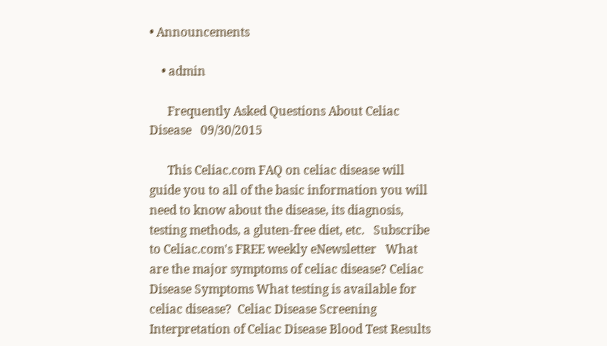• Announcements

    • admin

      Frequently Asked Questions About Celiac Disease   09/30/2015

      This Celiac.com FAQ on celiac disease will guide you to all of the basic information you will need to know about the disease, its diagnosis, testing methods, a gluten-free diet, etc.   Subscribe to Celiac.com's FREE weekly eNewsletter   What are the major symptoms of celiac disease? Celiac Disease Symptoms What testing is available for celiac disease?  Celiac Disease Screening Interpretation of Celiac Disease Blood Test Results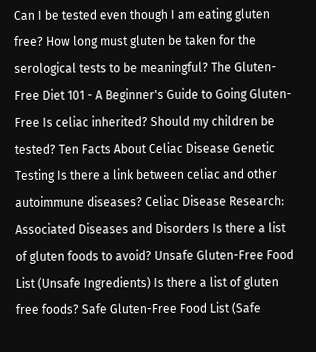Can I be tested even though I am eating gluten free? How long must gluten be taken for the serological tests to be meaningful? The Gluten-Free Diet 101 - A Beginner's Guide to Going Gluten-Free Is celiac inherited? Should my children be tested? Ten Facts About Celiac Disease Genetic Testing Is there a link between celiac and other autoimmune diseases? Celiac Disease Research: Associated Diseases and Disorders Is there a list of gluten foods to avoid? Unsafe Gluten-Free Food List (Unsafe Ingredients) Is there a list of gluten free foods? Safe Gluten-Free Food List (Safe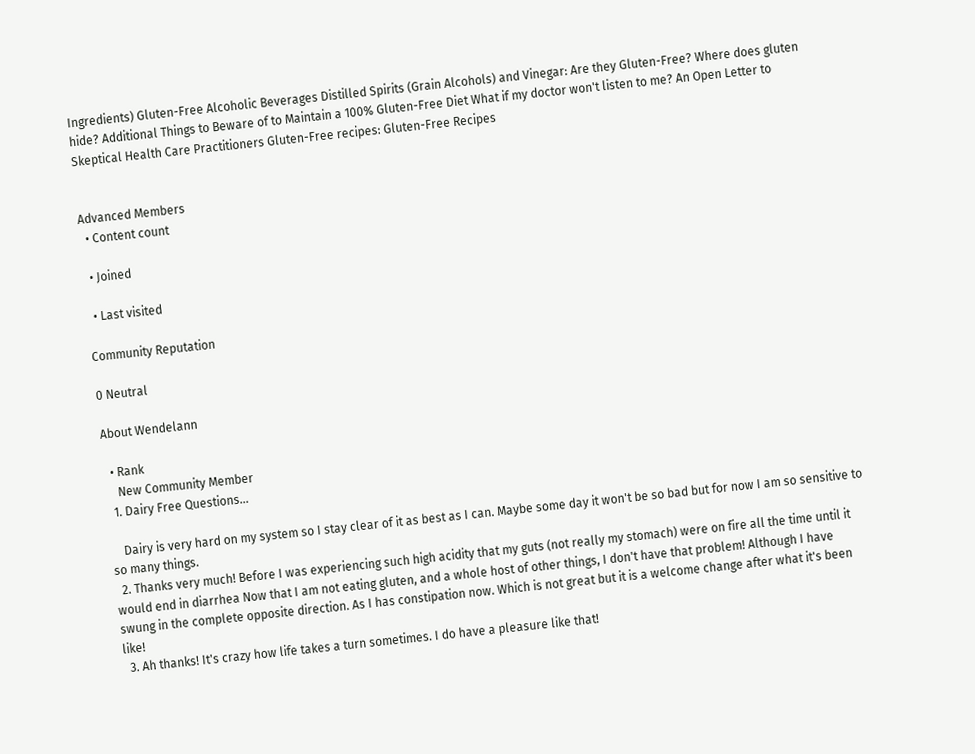Ingredients) Gluten-Free Alcoholic Beverages Distilled Spirits (Grain Alcohols) and Vinegar: Are they Gluten-Free? Where does gluten hide? Additional Things to Beware of to Maintain a 100% Gluten-Free Diet What if my doctor won't listen to me? An Open Letter to Skeptical Health Care Practitioners Gluten-Free recipes: Gluten-Free Recipes


Advanced Members
  • Content count

  • Joined

  • Last visited

Community Reputation

0 Neutral

About Wendelann

  • Rank
    New Community Member
  1. Dairy Free Questions...

    Dairy is very hard on my system so I stay clear of it as best as I can. Maybe some day it won't be so bad but for now I am so sensitive to so many things.
  2. Thanks very much! Before I was experiencing such high acidity that my guts (not really my stomach) were on fire all the time until it would end in diarrhea Now that I am not eating gluten, and a whole host of other things, I don't have that problem! Although I have swung in the complete opposite direction. As I has constipation now. Which is not great but it is a welcome change after what it's been like!
  3. Ah thanks! It's crazy how life takes a turn sometimes. I do have a pleasure like that!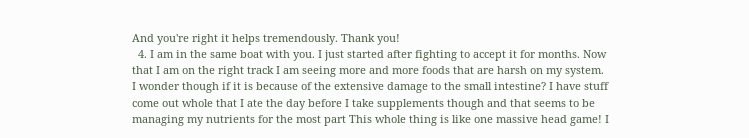And you're right it helps tremendously. Thank you!
  4. I am in the same boat with you. I just started after fighting to accept it for months. Now that I am on the right track I am seeing more and more foods that are harsh on my system. I wonder though if it is because of the extensive damage to the small intestine? I have stuff come out whole that I ate the day before I take supplements though and that seems to be managing my nutrients for the most part This whole thing is like one massive head game! I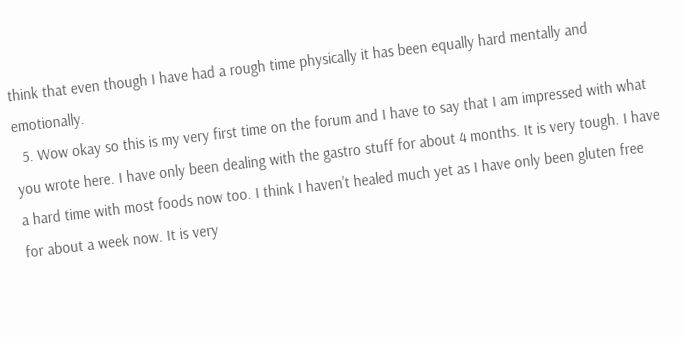think that even though I have had a rough time physically it has been equally hard mentally and emotionally.
  5. Wow okay so this is my very first time on the forum and I have to say that I am impressed with what you wrote here. I have only been dealing with the gastro stuff for about 4 months. It is very tough. I have a hard time with most foods now too. I think I haven't healed much yet as I have only been gluten free for about a week now. It is very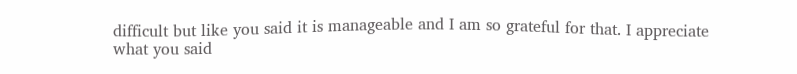difficult but like you said it is manageable and I am so grateful for that. I appreciate what you said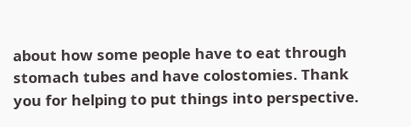about how some people have to eat through stomach tubes and have colostomies. Thank you for helping to put things into perspective.